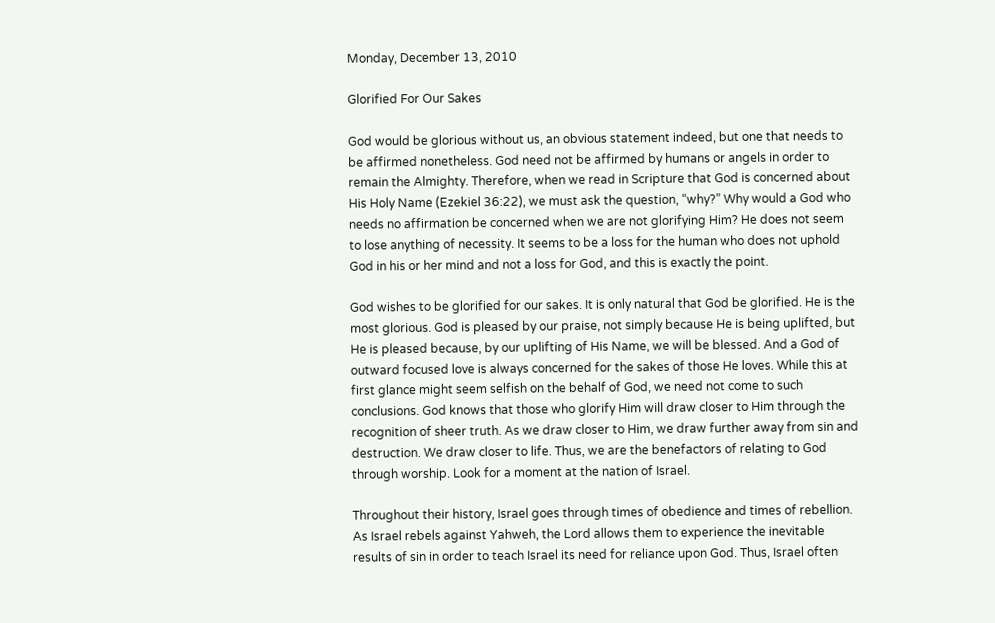Monday, December 13, 2010

Glorified For Our Sakes

God would be glorious without us, an obvious statement indeed, but one that needs to be affirmed nonetheless. God need not be affirmed by humans or angels in order to remain the Almighty. Therefore, when we read in Scripture that God is concerned about His Holy Name (Ezekiel 36:22), we must ask the question, “why?” Why would a God who needs no affirmation be concerned when we are not glorifying Him? He does not seem to lose anything of necessity. It seems to be a loss for the human who does not uphold God in his or her mind and not a loss for God, and this is exactly the point.

God wishes to be glorified for our sakes. It is only natural that God be glorified. He is the most glorious. God is pleased by our praise, not simply because He is being uplifted, but He is pleased because, by our uplifting of His Name, we will be blessed. And a God of outward focused love is always concerned for the sakes of those He loves. While this at first glance might seem selfish on the behalf of God, we need not come to such conclusions. God knows that those who glorify Him will draw closer to Him through the recognition of sheer truth. As we draw closer to Him, we draw further away from sin and destruction. We draw closer to life. Thus, we are the benefactors of relating to God through worship. Look for a moment at the nation of Israel.

Throughout their history, Israel goes through times of obedience and times of rebellion. As Israel rebels against Yahweh, the Lord allows them to experience the inevitable results of sin in order to teach Israel its need for reliance upon God. Thus, Israel often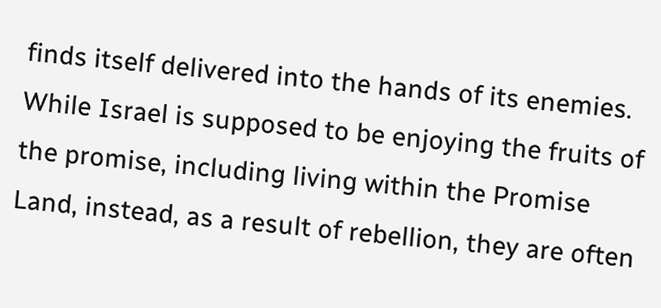finds itself delivered into the hands of its enemies. While Israel is supposed to be enjoying the fruits of the promise, including living within the Promise Land, instead, as a result of rebellion, they are often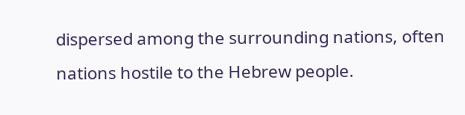dispersed among the surrounding nations, often nations hostile to the Hebrew people.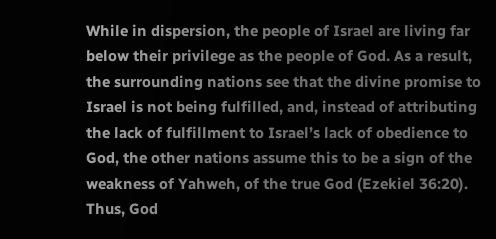While in dispersion, the people of Israel are living far below their privilege as the people of God. As a result, the surrounding nations see that the divine promise to Israel is not being fulfilled, and, instead of attributing the lack of fulfillment to Israel’s lack of obedience to God, the other nations assume this to be a sign of the weakness of Yahweh, of the true God (Ezekiel 36:20). Thus, God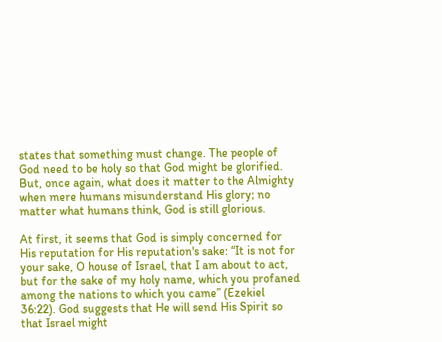states that something must change. The people of God need to be holy so that God might be glorified. But, once again, what does it matter to the Almighty when mere humans misunderstand His glory; no matter what humans think, God is still glorious.

At first, it seems that God is simply concerned for His reputation for His reputation's sake: “It is not for your sake, O house of Israel, that I am about to act, but for the sake of my holy name, which you profaned among the nations to which you came” (Ezekiel 36:22). God suggests that He will send His Spirit so that Israel might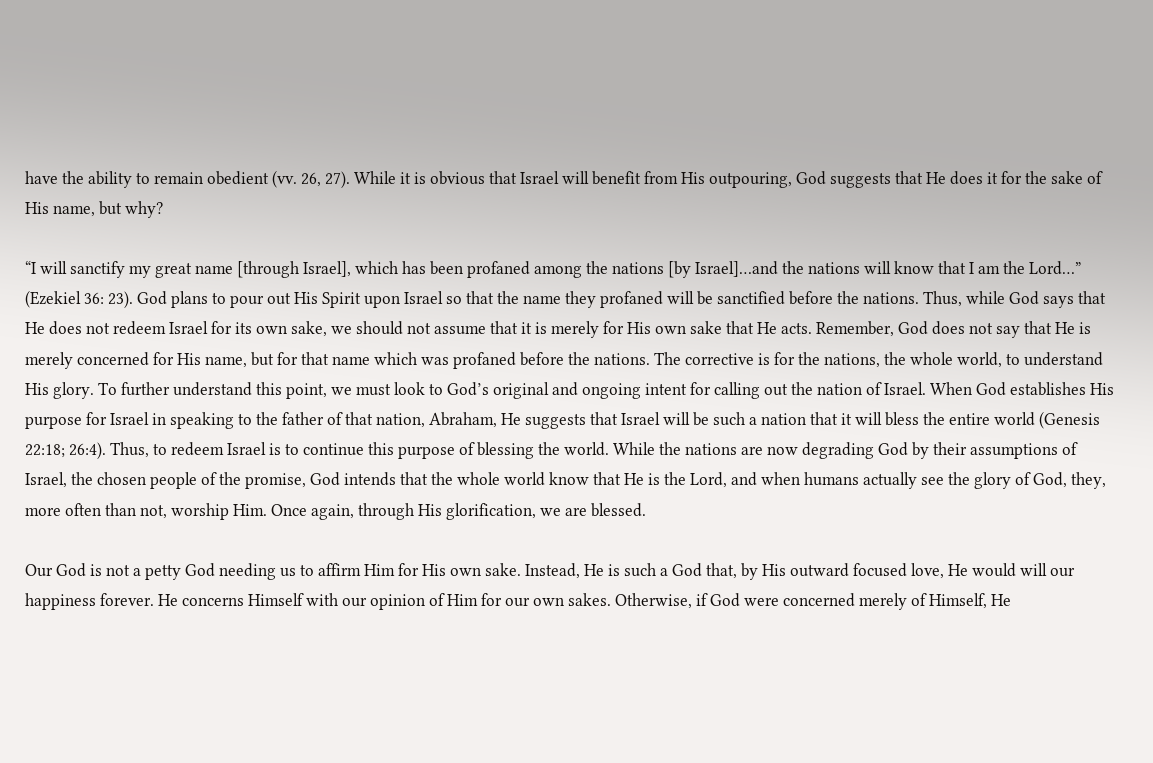have the ability to remain obedient (vv. 26, 27). While it is obvious that Israel will benefit from His outpouring, God suggests that He does it for the sake of His name, but why?

“I will sanctify my great name [through Israel], which has been profaned among the nations [by Israel]…and the nations will know that I am the Lord…” (Ezekiel 36: 23). God plans to pour out His Spirit upon Israel so that the name they profaned will be sanctified before the nations. Thus, while God says that He does not redeem Israel for its own sake, we should not assume that it is merely for His own sake that He acts. Remember, God does not say that He is merely concerned for His name, but for that name which was profaned before the nations. The corrective is for the nations, the whole world, to understand His glory. To further understand this point, we must look to God’s original and ongoing intent for calling out the nation of Israel. When God establishes His purpose for Israel in speaking to the father of that nation, Abraham, He suggests that Israel will be such a nation that it will bless the entire world (Genesis 22:18; 26:4). Thus, to redeem Israel is to continue this purpose of blessing the world. While the nations are now degrading God by their assumptions of Israel, the chosen people of the promise, God intends that the whole world know that He is the Lord, and when humans actually see the glory of God, they, more often than not, worship Him. Once again, through His glorification, we are blessed.

Our God is not a petty God needing us to affirm Him for His own sake. Instead, He is such a God that, by His outward focused love, He would will our happiness forever. He concerns Himself with our opinion of Him for our own sakes. Otherwise, if God were concerned merely of Himself, He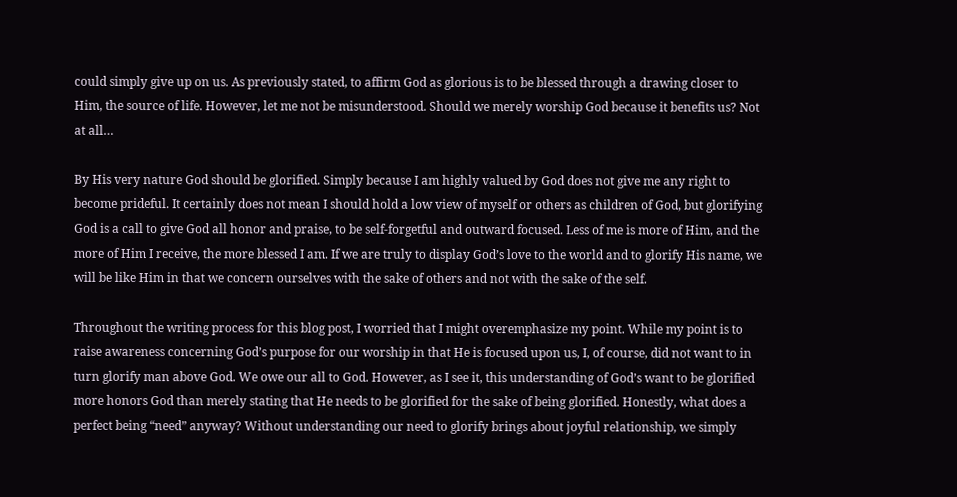could simply give up on us. As previously stated, to affirm God as glorious is to be blessed through a drawing closer to Him, the source of life. However, let me not be misunderstood. Should we merely worship God because it benefits us? Not at all…

By His very nature God should be glorified. Simply because I am highly valued by God does not give me any right to become prideful. It certainly does not mean I should hold a low view of myself or others as children of God, but glorifying God is a call to give God all honor and praise, to be self-forgetful and outward focused. Less of me is more of Him, and the more of Him I receive, the more blessed I am. If we are truly to display God’s love to the world and to glorify His name, we will be like Him in that we concern ourselves with the sake of others and not with the sake of the self.

Throughout the writing process for this blog post, I worried that I might overemphasize my point. While my point is to raise awareness concerning God’s purpose for our worship in that He is focused upon us, I, of course, did not want to in turn glorify man above God. We owe our all to God. However, as I see it, this understanding of God’s want to be glorified more honors God than merely stating that He needs to be glorified for the sake of being glorified. Honestly, what does a perfect being “need” anyway? Without understanding our need to glorify brings about joyful relationship, we simply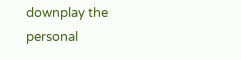downplay the personal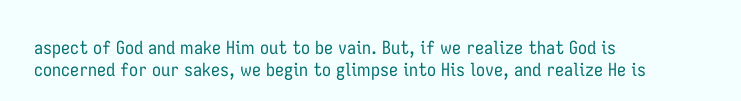aspect of God and make Him out to be vain. But, if we realize that God is concerned for our sakes, we begin to glimpse into His love, and realize He is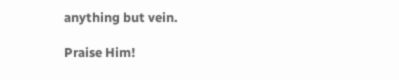anything but vein.

Praise Him!